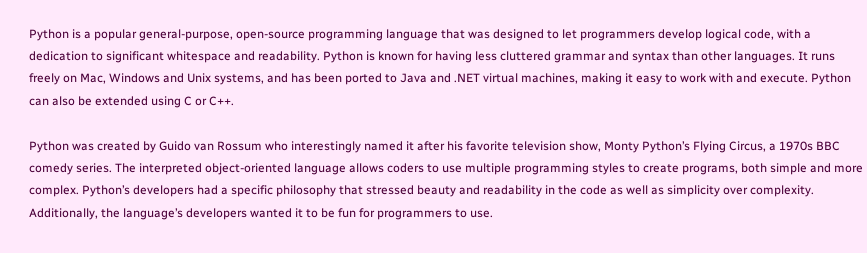Python is a popular general-purpose, open-source programming language that was designed to let programmers develop logical code, with a dedication to significant whitespace and readability. Python is known for having less cluttered grammar and syntax than other languages. It runs freely on Mac, Windows and Unix systems, and has been ported to Java and .NET virtual machines, making it easy to work with and execute. Python can also be extended using C or C++.

Python was created by Guido van Rossum who interestingly named it after his favorite television show, Monty Python’s Flying Circus, a 1970s BBC comedy series. The interpreted object-oriented language allows coders to use multiple programming styles to create programs, both simple and more complex. Python’s developers had a specific philosophy that stressed beauty and readability in the code as well as simplicity over complexity. Additionally, the language’s developers wanted it to be fun for programmers to use.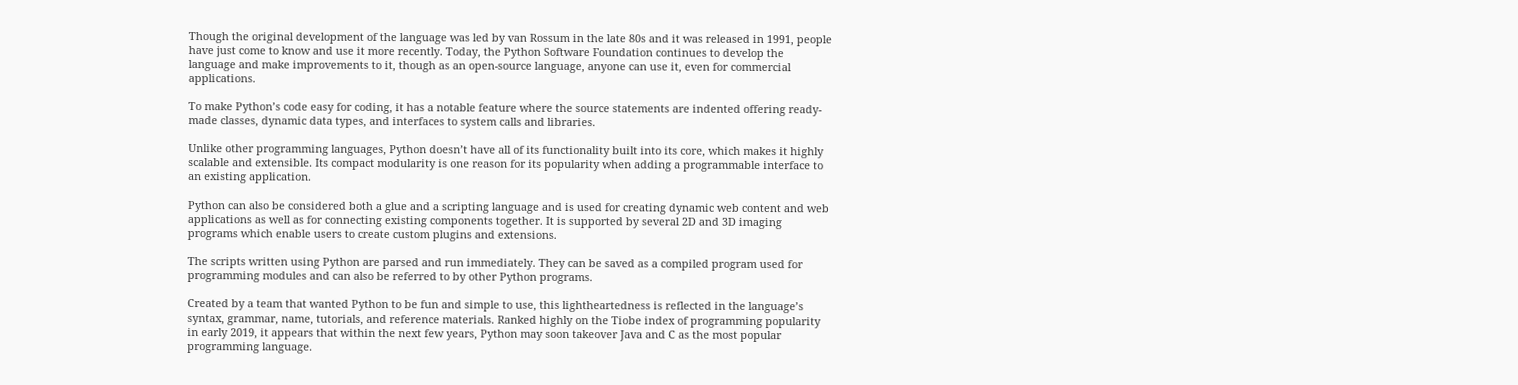Though the original development of the language was led by van Rossum in the late 80s and it was released in 1991, people have just come to know and use it more recently. Today, the Python Software Foundation continues to develop the language and make improvements to it, though as an open-source language, anyone can use it, even for commercial applications.

To make Python’s code easy for coding, it has a notable feature where the source statements are indented offering ready-made classes, dynamic data types, and interfaces to system calls and libraries.

Unlike other programming languages, Python doesn’t have all of its functionality built into its core, which makes it highly scalable and extensible. Its compact modularity is one reason for its popularity when adding a programmable interface to an existing application.

Python can also be considered both a glue and a scripting language and is used for creating dynamic web content and web applications as well as for connecting existing components together. It is supported by several 2D and 3D imaging programs which enable users to create custom plugins and extensions.

The scripts written using Python are parsed and run immediately. They can be saved as a compiled program used for programming modules and can also be referred to by other Python programs.

Created by a team that wanted Python to be fun and simple to use, this lightheartedness is reflected in the language’s syntax, grammar, name, tutorials, and reference materials. Ranked highly on the Tiobe index of programming popularity in early 2019, it appears that within the next few years, Python may soon takeover Java and C as the most popular programming language.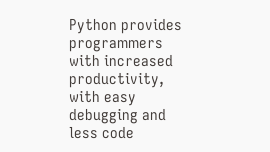Python provides programmers with increased productivity, with easy debugging and less code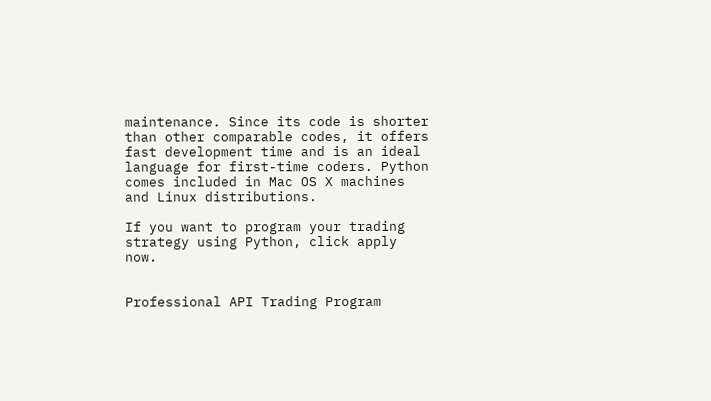maintenance. Since its code is shorter than other comparable codes, it offers fast development time and is an ideal language for first-time coders. Python comes included in Mac OS X machines and Linux distributions.

If you want to program your trading strategy using Python, click apply now.


Professional API Trading Program